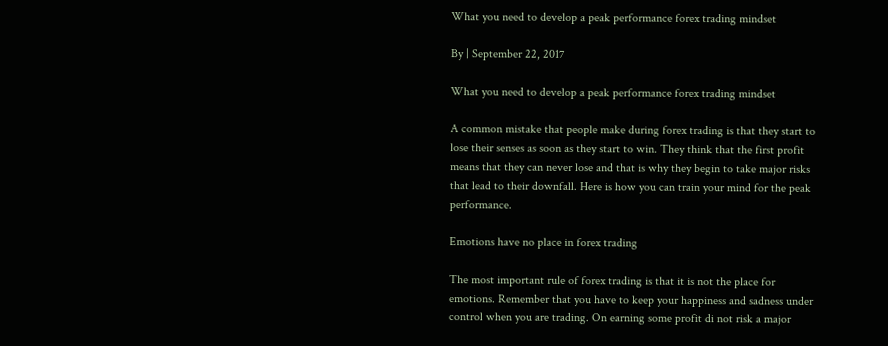What you need to develop a peak performance forex trading mindset

By | September 22, 2017

What you need to develop a peak performance forex trading mindset

A common mistake that people make during forex trading is that they start to lose their senses as soon as they start to win. They think that the first profit means that they can never lose and that is why they begin to take major risks that lead to their downfall. Here is how you can train your mind for the peak performance.

Emotions have no place in forex trading

The most important rule of forex trading is that it is not the place for emotions. Remember that you have to keep your happiness and sadness under control when you are trading. On earning some profit di not risk a major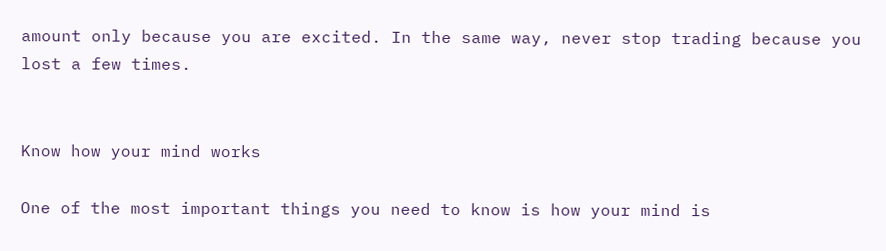amount only because you are excited. In the same way, never stop trading because you lost a few times.


Know how your mind works

One of the most important things you need to know is how your mind is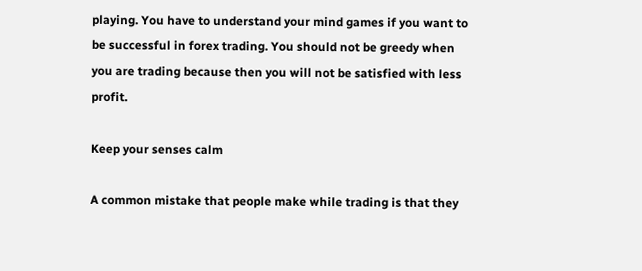playing. You have to understand your mind games if you want to be successful in forex trading. You should not be greedy when you are trading because then you will not be satisfied with less profit.

Keep your senses calm

A common mistake that people make while trading is that they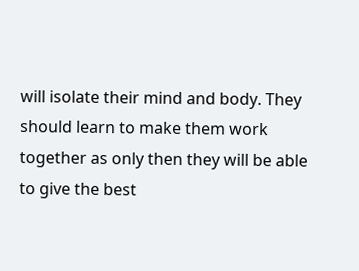will isolate their mind and body. They should learn to make them work together as only then they will be able to give the best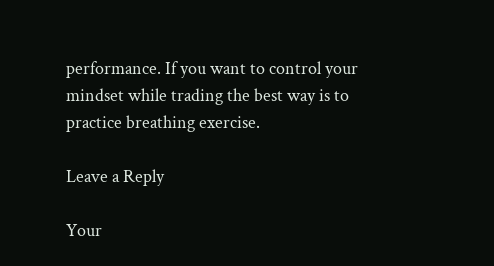performance. If you want to control your mindset while trading the best way is to practice breathing exercise.

Leave a Reply

Your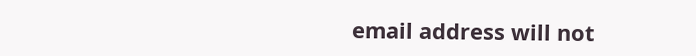email address will not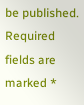be published. Required fields are marked *